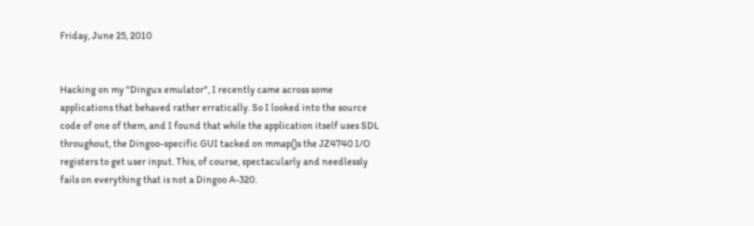Friday, June 25, 2010


Hacking on my "Dingux emulator", I recently came across some applications that behaved rather erratically. So I looked into the source code of one of them, and I found that while the application itself uses SDL throughout, the Dingoo-specific GUI tacked on mmap()s the JZ4740 I/O registers to get user input. This, of course, spectacularly and needlessly fails on everything that is not a Dingoo A-320.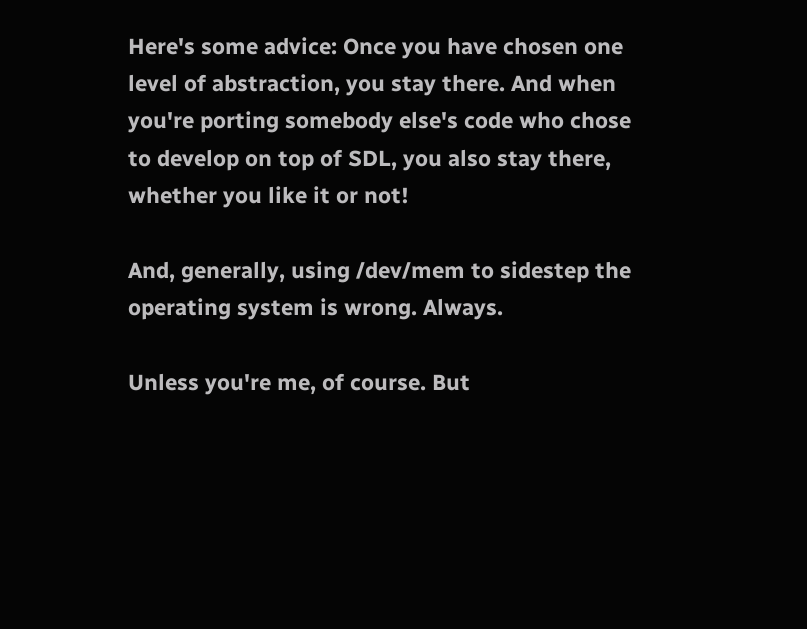Here's some advice: Once you have chosen one level of abstraction, you stay there. And when you're porting somebody else's code who chose to develop on top of SDL, you also stay there, whether you like it or not!

And, generally, using /dev/mem to sidestep the operating system is wrong. Always.

Unless you're me, of course. But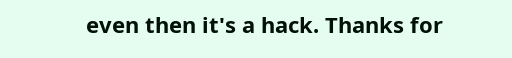even then it's a hack. Thanks for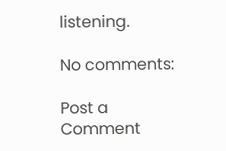listening.

No comments:

Post a Comment